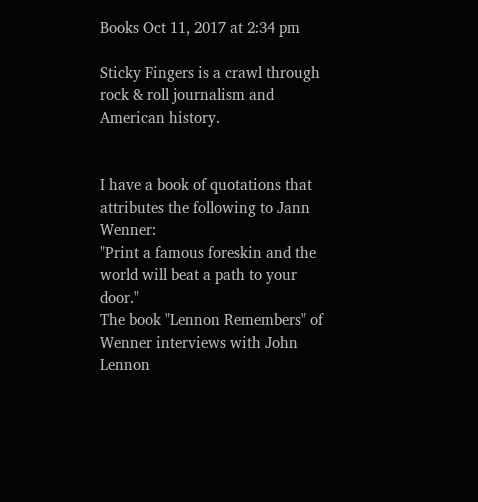Books Oct 11, 2017 at 2:34 pm

Sticky Fingers is a crawl through rock & roll journalism and American history.


I have a book of quotations that attributes the following to Jann Wenner:
"Print a famous foreskin and the world will beat a path to your door."
The book "Lennon Remembers" of Wenner interviews with John Lennon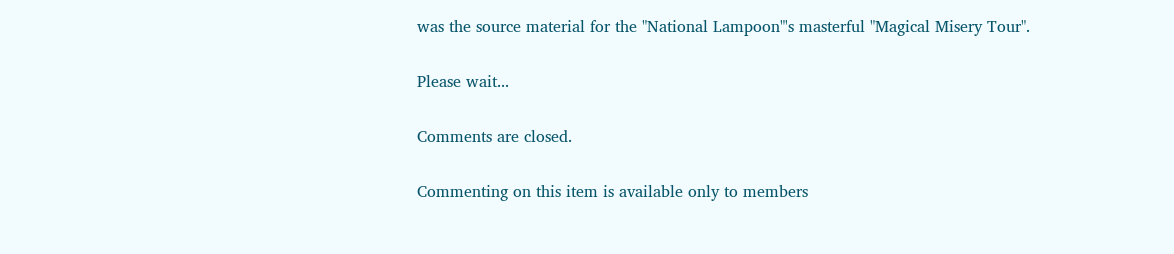was the source material for the "National Lampoon"'s masterful "Magical Misery Tour".

Please wait...

Comments are closed.

Commenting on this item is available only to members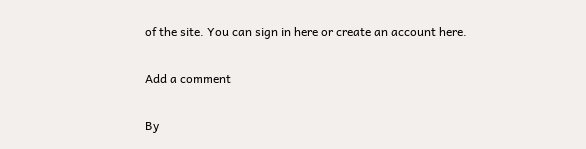of the site. You can sign in here or create an account here.

Add a comment

By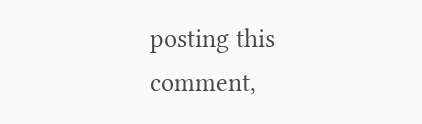posting this comment,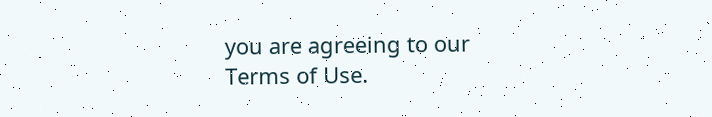you are agreeing to our Terms of Use.